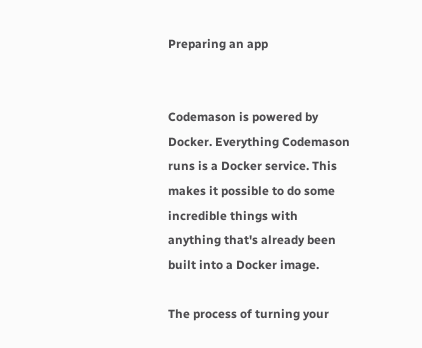Preparing an app


Codemason is powered by Docker. Everything Codemason runs is a Docker service. This makes it possible to do some incredible things with anything that's already been built into a Docker image.

The process of turning your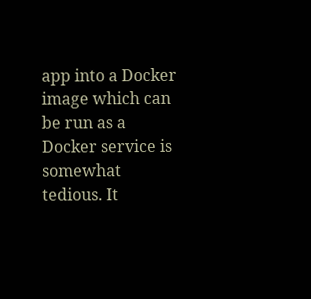app into a Docker image which can be run as a Docker service is somewhat tedious. It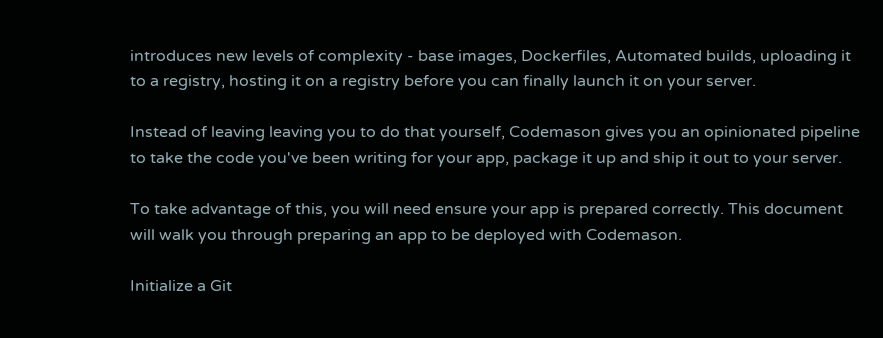introduces new levels of complexity - base images, Dockerfiles, Automated builds, uploading it to a registry, hosting it on a registry before you can finally launch it on your server.

Instead of leaving leaving you to do that yourself, Codemason gives you an opinionated pipeline to take the code you've been writing for your app, package it up and ship it out to your server.

To take advantage of this, you will need ensure your app is prepared correctly. This document will walk you through preparing an app to be deployed with Codemason.

Initialize a Git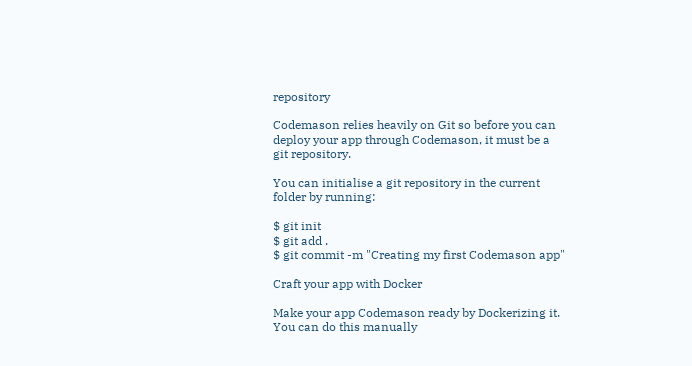repository

Codemason relies heavily on Git so before you can deploy your app through Codemason, it must be a git repository.

You can initialise a git repository in the current folder by running:

$ git init
$ git add .
$ git commit -m "Creating my first Codemason app"

Craft your app with Docker

Make your app Codemason ready by Dockerizing it. You can do this manually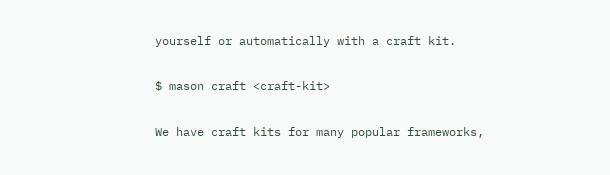yourself or automatically with a craft kit.

$ mason craft <craft-kit>

We have craft kits for many popular frameworks,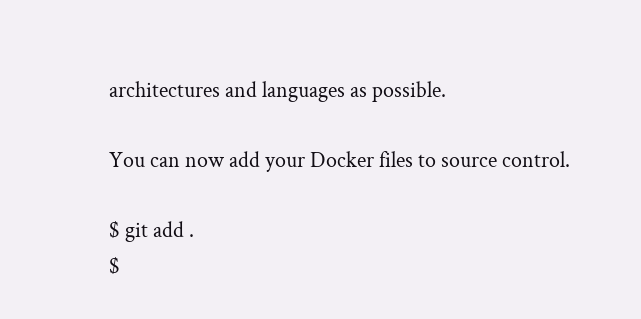architectures and languages as possible.

You can now add your Docker files to source control.

$ git add .
$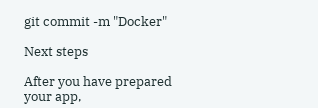git commit -m "Docker"

Next steps

After you have prepared your app,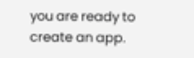you are ready to create an app.